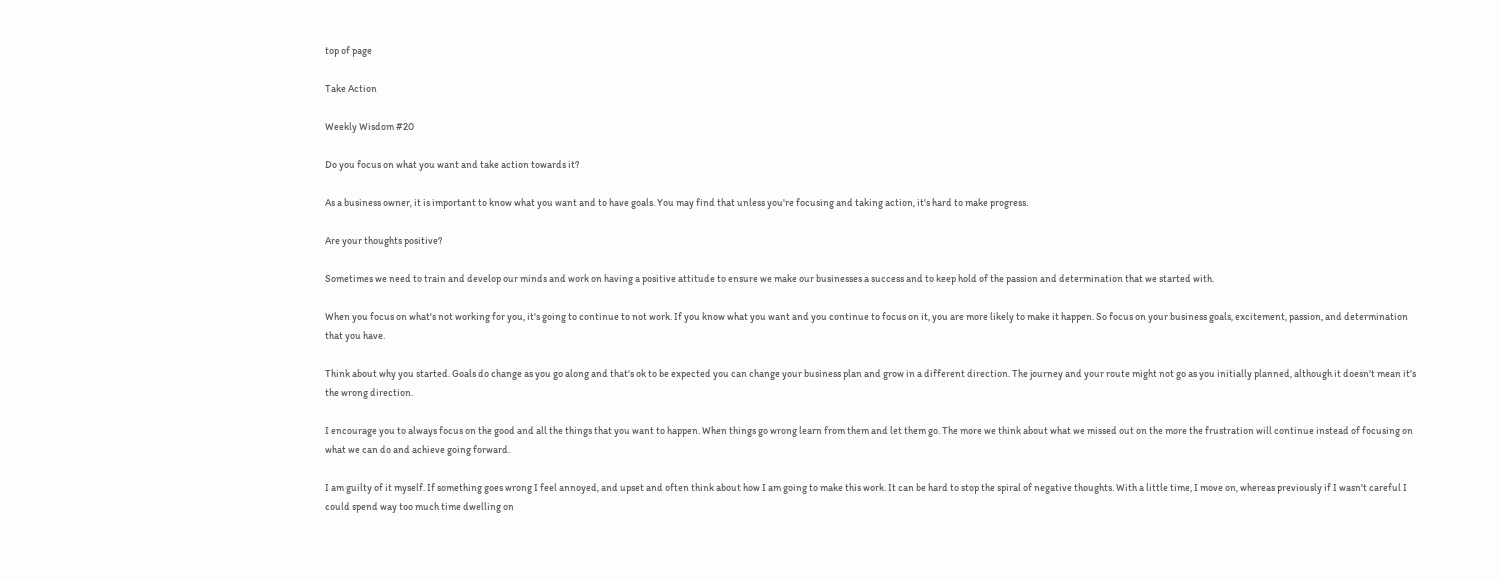top of page

Take Action

Weekly Wisdom #20

Do you focus on what you want and take action towards it?

As a business owner, it is important to know what you want and to have goals. You may find that unless you're focusing and taking action, it's hard to make progress.

Are your thoughts positive?

Sometimes we need to train and develop our minds and work on having a positive attitude to ensure we make our businesses a success and to keep hold of the passion and determination that we started with.

When you focus on what's not working for you, it's going to continue to not work. If you know what you want and you continue to focus on it, you are more likely to make it happen. So focus on your business goals, excitement, passion, and determination that you have.

Think about why you started. Goals do change as you go along and that's ok to be expected you can change your business plan and grow in a different direction. The journey and your route might not go as you initially planned, although it doesn't mean it's the wrong direction.

I encourage you to always focus on the good and all the things that you want to happen. When things go wrong learn from them and let them go. The more we think about what we missed out on the more the frustration will continue instead of focusing on what we can do and achieve going forward.

I am guilty of it myself. If something goes wrong I feel annoyed, and upset and often think about how I am going to make this work. It can be hard to stop the spiral of negative thoughts. With a little time, I move on, whereas previously if I wasn't careful I could spend way too much time dwelling on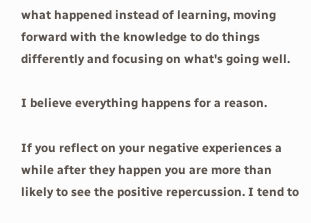what happened instead of learning, moving forward with the knowledge to do things differently and focusing on what's going well.

I believe everything happens for a reason.

If you reflect on your negative experiences a while after they happen you are more than likely to see the positive repercussion. I tend to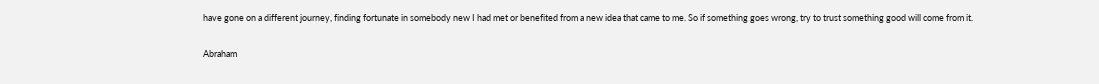have gone on a different journey, finding fortunate in somebody new I had met or benefited from a new idea that came to me. So if something goes wrong, try to trust something good will come from it.

Abraham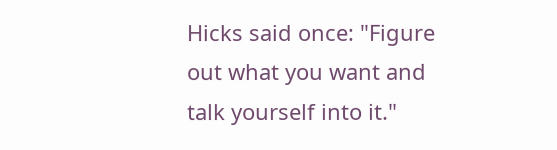Hicks said once: "Figure out what you want and talk yourself into it."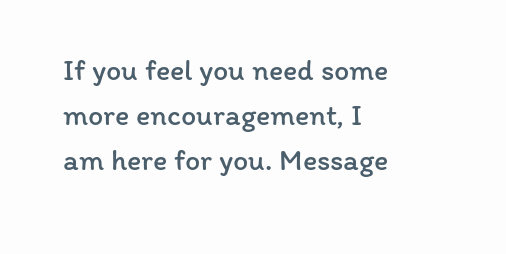If you feel you need some more encouragement, I am here for you. Message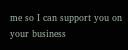me so I can support you on your business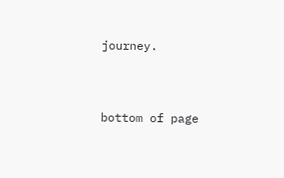journey.


bottom of page